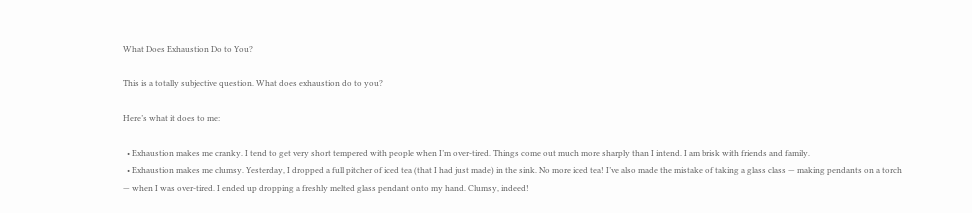What Does Exhaustion Do to You?

This is a totally subjective question. What does exhaustion do to you?

Here’s what it does to me:

  • Exhaustion makes me cranky. I tend to get very short tempered with people when I’m over-tired. Things come out much more sharply than I intend. I am brisk with friends and family.
  • Exhaustion makes me clumsy. Yesterday, I dropped a full pitcher of iced tea (that I had just made) in the sink. No more iced tea! I’ve also made the mistake of taking a glass class — making pendants on a torch — when I was over-tired. I ended up dropping a freshly melted glass pendant onto my hand. Clumsy, indeed!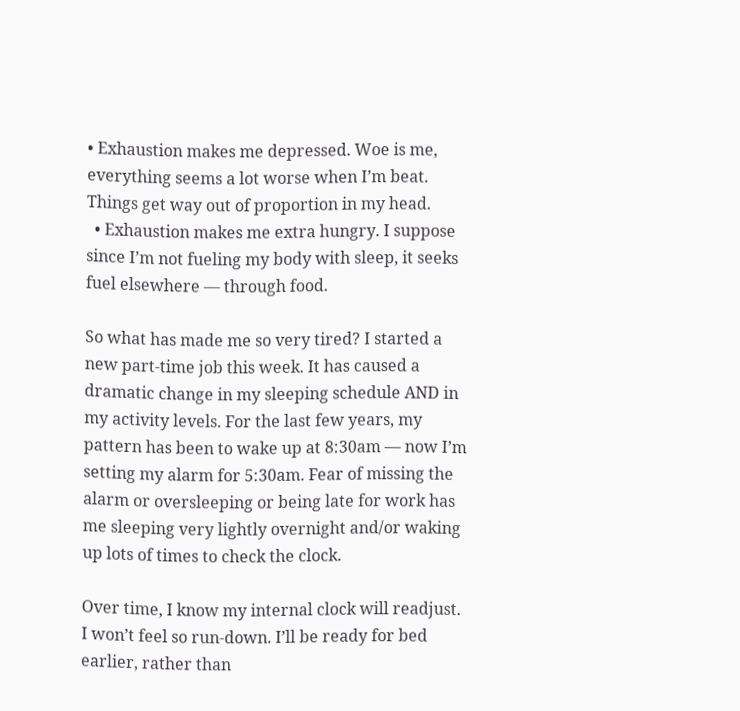• Exhaustion makes me depressed. Woe is me, everything seems a lot worse when I’m beat. Things get way out of proportion in my head.
  • Exhaustion makes me extra hungry. I suppose since I’m not fueling my body with sleep, it seeks fuel elsewhere — through food.

So what has made me so very tired? I started a new part-time job this week. It has caused a dramatic change in my sleeping schedule AND in my activity levels. For the last few years, my pattern has been to wake up at 8:30am — now I’m setting my alarm for 5:30am. Fear of missing the alarm or oversleeping or being late for work has me sleeping very lightly overnight and/or waking up lots of times to check the clock.

Over time, I know my internal clock will readjust. I won’t feel so run-down. I’ll be ready for bed earlier, rather than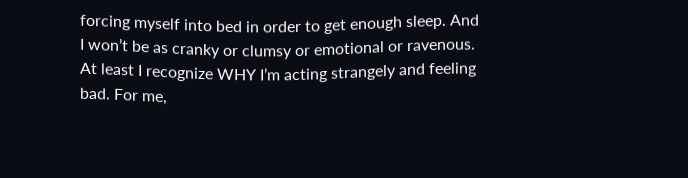forcing myself into bed in order to get enough sleep. And I won’t be as cranky or clumsy or emotional or ravenous. At least I recognize WHY I’m acting strangely and feeling bad. For me,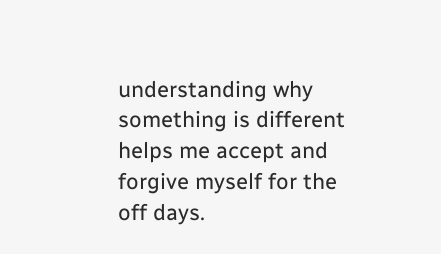understanding why something is different helps me accept and forgive myself for the off days.